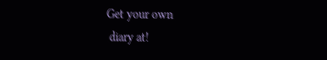Get your own
 diary at!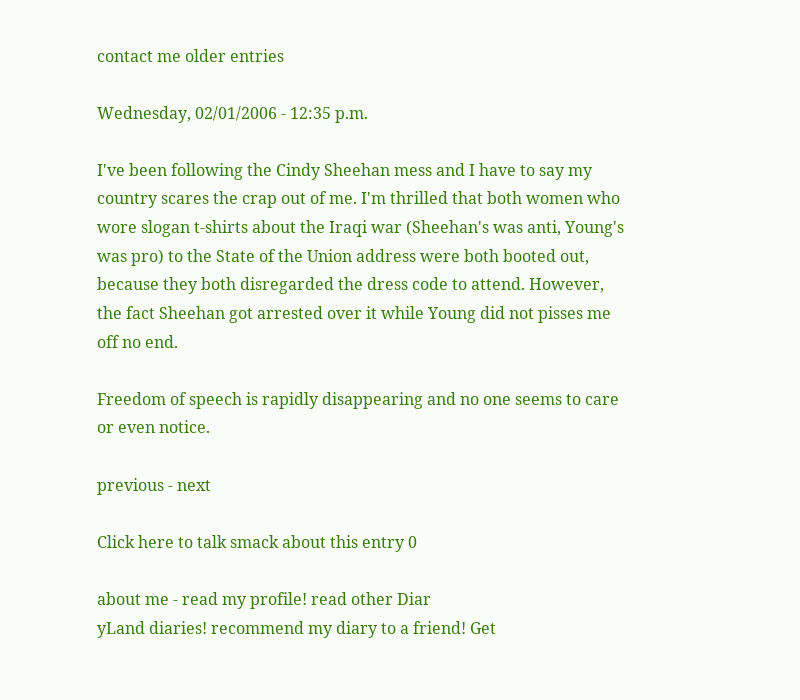contact me older entries

Wednesday, 02/01/2006 - 12:35 p.m.

I've been following the Cindy Sheehan mess and I have to say my country scares the crap out of me. I'm thrilled that both women who wore slogan t-shirts about the Iraqi war (Sheehan's was anti, Young's was pro) to the State of the Union address were both booted out, because they both disregarded the dress code to attend. However, the fact Sheehan got arrested over it while Young did not pisses me off no end.

Freedom of speech is rapidly disappearing and no one seems to care or even notice.

previous - next

Click here to talk smack about this entry 0

about me - read my profile! read other Diar
yLand diaries! recommend my diary to a friend! Get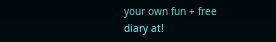your own fun + free diary at!